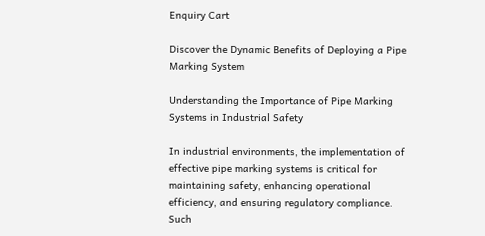Enquiry Cart

Discover the Dynamic Benefits of Deploying a Pipe Marking System

Understanding the Importance of Pipe Marking Systems in Industrial Safety

In industrial environments, the implementation of effective pipe marking systems is critical for maintaining safety, enhancing operational efficiency, and ensuring regulatory compliance. Such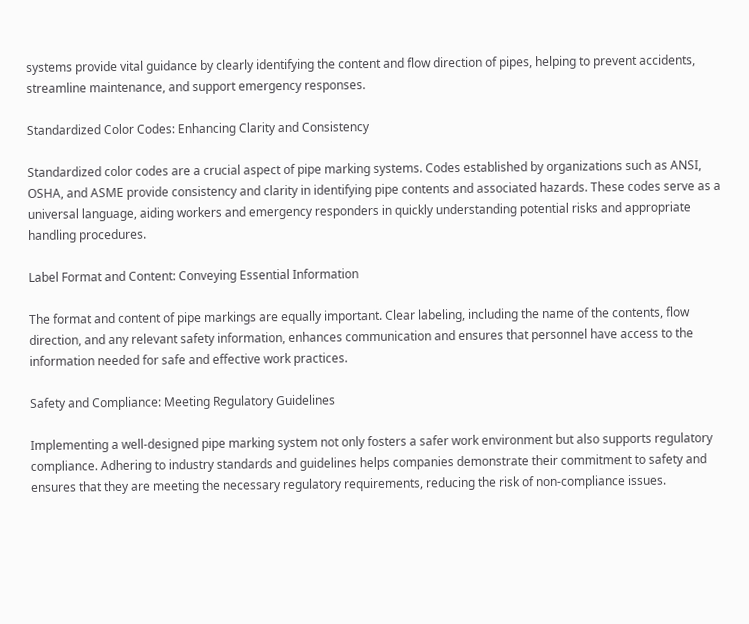systems provide vital guidance by clearly identifying the content and flow direction of pipes, helping to prevent accidents, streamline maintenance, and support emergency responses.

Standardized Color Codes: Enhancing Clarity and Consistency

Standardized color codes are a crucial aspect of pipe marking systems. Codes established by organizations such as ANSI, OSHA, and ASME provide consistency and clarity in identifying pipe contents and associated hazards. These codes serve as a universal language, aiding workers and emergency responders in quickly understanding potential risks and appropriate handling procedures.

Label Format and Content: Conveying Essential Information

The format and content of pipe markings are equally important. Clear labeling, including the name of the contents, flow direction, and any relevant safety information, enhances communication and ensures that personnel have access to the information needed for safe and effective work practices.

Safety and Compliance: Meeting Regulatory Guidelines

Implementing a well-designed pipe marking system not only fosters a safer work environment but also supports regulatory compliance. Adhering to industry standards and guidelines helps companies demonstrate their commitment to safety and ensures that they are meeting the necessary regulatory requirements, reducing the risk of non-compliance issues.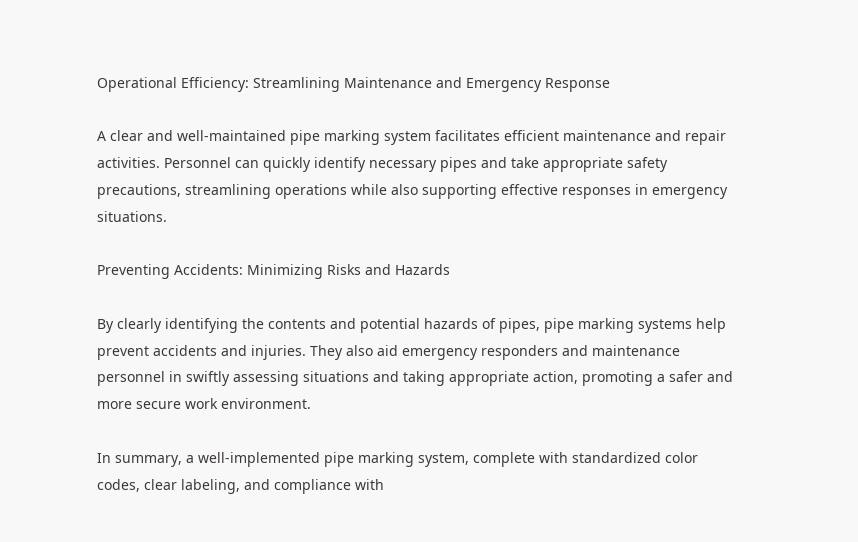Operational Efficiency: Streamlining Maintenance and Emergency Response

A clear and well-maintained pipe marking system facilitates efficient maintenance and repair activities. Personnel can quickly identify necessary pipes and take appropriate safety precautions, streamlining operations while also supporting effective responses in emergency situations.

Preventing Accidents: Minimizing Risks and Hazards

By clearly identifying the contents and potential hazards of pipes, pipe marking systems help prevent accidents and injuries. They also aid emergency responders and maintenance personnel in swiftly assessing situations and taking appropriate action, promoting a safer and more secure work environment.

In summary, a well-implemented pipe marking system, complete with standardized color codes, clear labeling, and compliance with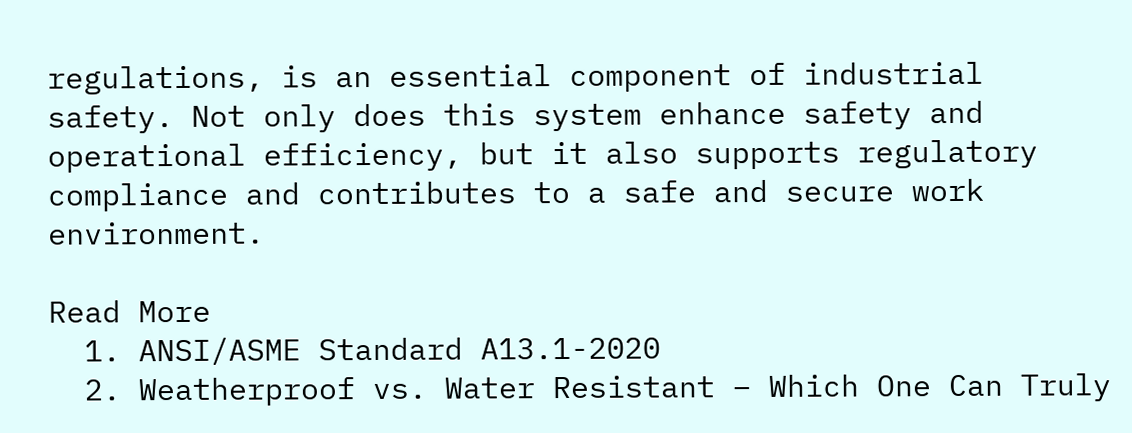regulations, is an essential component of industrial safety. Not only does this system enhance safety and operational efficiency, but it also supports regulatory compliance and contributes to a safe and secure work environment.

Read More
  1. ANSI/ASME Standard A13.1-2020
  2. Weatherproof vs. Water Resistant – Which One Can Truly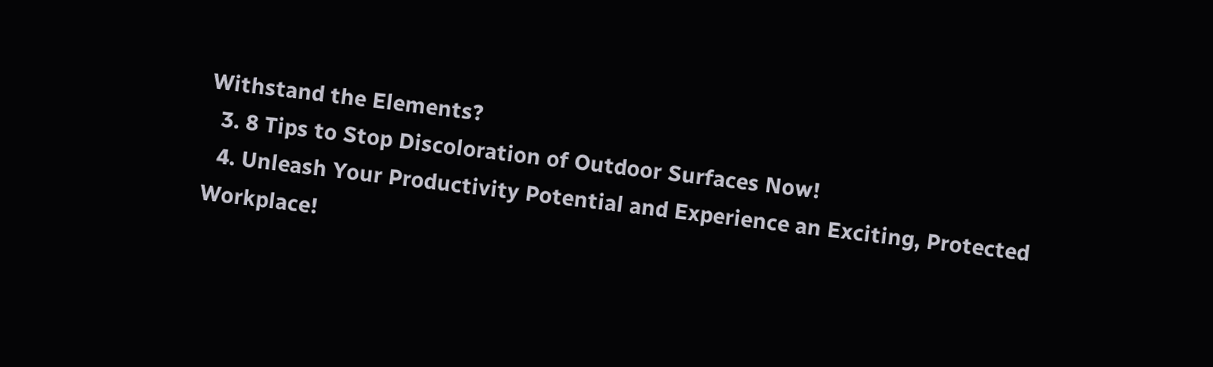Withstand the Elements?
  3. 8 Tips to Stop Discoloration of Outdoor Surfaces Now!
  4. Unleash Your Productivity Potential and Experience an Exciting, Protected Workplace!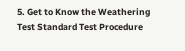5. Get to Know the Weathering Test Standard Test Procedure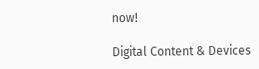now!

Digital Content & Devices